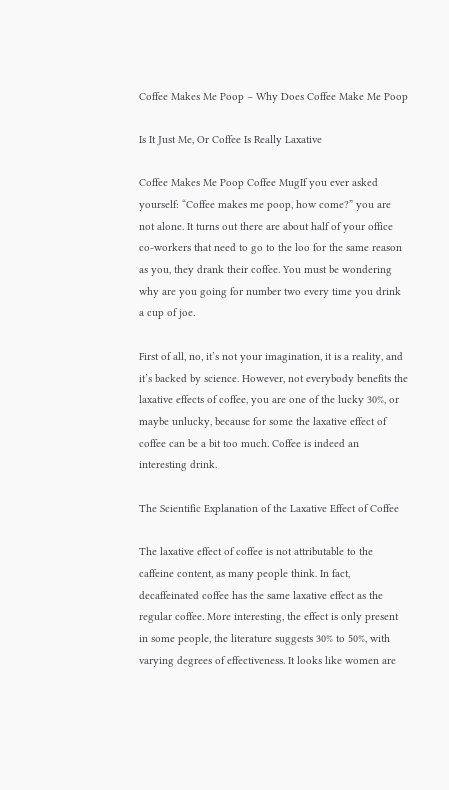Coffee Makes Me Poop – Why Does Coffee Make Me Poop

Is It Just Me, Or Coffee Is Really Laxative

Coffee Makes Me Poop Coffee MugIf you ever asked yourself: “Coffee makes me poop, how come?” you are not alone. It turns out there are about half of your office co-workers that need to go to the loo for the same reason as you, they drank their coffee. You must be wondering why are you going for number two every time you drink a cup of joe.

First of all, no, it’s not your imagination, it is a reality, and it’s backed by science. However, not everybody benefits the laxative effects of coffee, you are one of the lucky 30%, or maybe unlucky, because for some the laxative effect of coffee can be a bit too much. Coffee is indeed an interesting drink.

The Scientific Explanation of the Laxative Effect of Coffee

The laxative effect of coffee is not attributable to the caffeine content, as many people think. In fact, decaffeinated coffee has the same laxative effect as the regular coffee. More interesting, the effect is only present in some people, the literature suggests 30% to 50%, with varying degrees of effectiveness. It looks like women are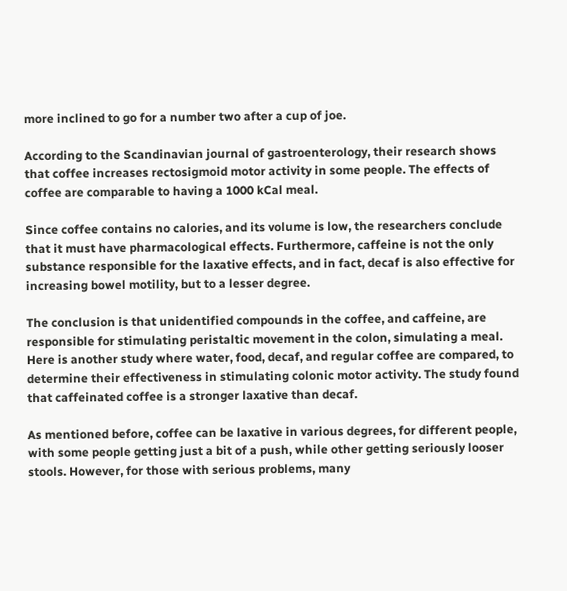more inclined to go for a number two after a cup of joe.

According to the Scandinavian journal of gastroenterology, their research shows that coffee increases rectosigmoid motor activity in some people. The effects of coffee are comparable to having a 1000 kCal meal.

Since coffee contains no calories, and its volume is low, the researchers conclude that it must have pharmacological effects. Furthermore, caffeine is not the only substance responsible for the laxative effects, and in fact, decaf is also effective for increasing bowel motility, but to a lesser degree.

The conclusion is that unidentified compounds in the coffee, and caffeine, are responsible for stimulating peristaltic movement in the colon, simulating a meal. Here is another study where water, food, decaf, and regular coffee are compared, to determine their effectiveness in stimulating colonic motor activity. The study found that caffeinated coffee is a stronger laxative than decaf.

As mentioned before, coffee can be laxative in various degrees, for different people, with some people getting just a bit of a push, while other getting seriously looser stools. However, for those with serious problems, many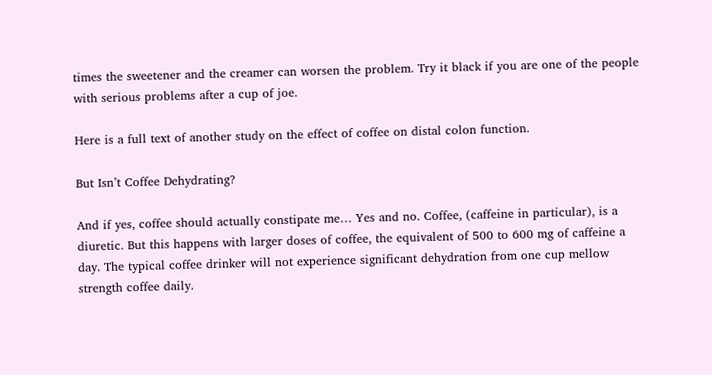times the sweetener and the creamer can worsen the problem. Try it black if you are one of the people with serious problems after a cup of joe.

Here is a full text of another study on the effect of coffee on distal colon function.

But Isn’t Coffee Dehydrating?

And if yes, coffee should actually constipate me… Yes and no. Coffee, (caffeine in particular), is a diuretic. But this happens with larger doses of coffee, the equivalent of 500 to 600 mg of caffeine a day. The typical coffee drinker will not experience significant dehydration from one cup mellow strength coffee daily.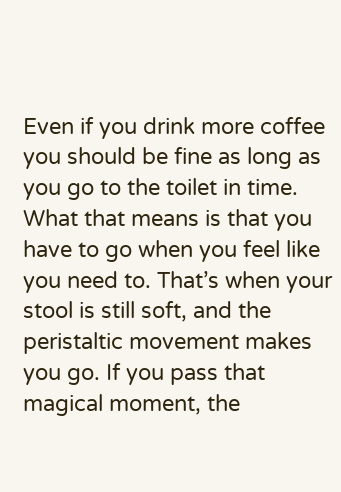Even if you drink more coffee you should be fine as long as you go to the toilet in time. What that means is that you have to go when you feel like you need to. That’s when your stool is still soft, and the peristaltic movement makes you go. If you pass that magical moment, the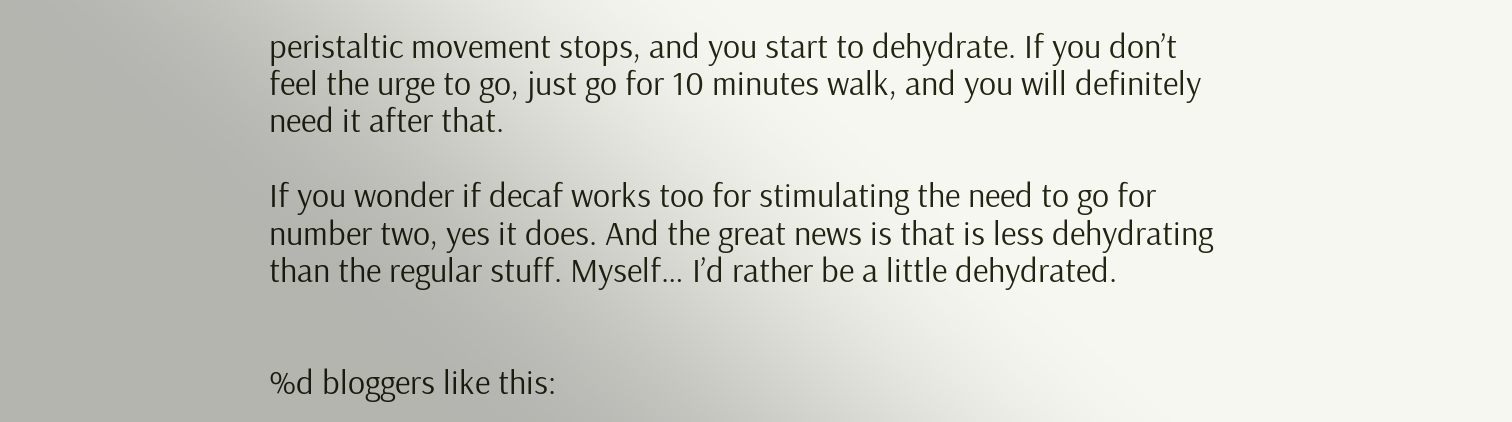peristaltic movement stops, and you start to dehydrate. If you don’t feel the urge to go, just go for 10 minutes walk, and you will definitely need it after that.

If you wonder if decaf works too for stimulating the need to go for number two, yes it does. And the great news is that is less dehydrating than the regular stuff. Myself… I’d rather be a little dehydrated.


%d bloggers like this: